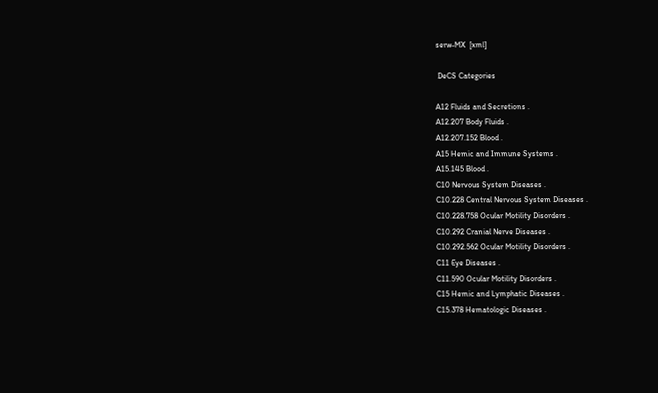serw-MX  [xml]

 DeCS Categories

A12 Fluids and Secretions .
A12.207 Body Fluids .
A12.207.152 Blood .
A15 Hemic and Immune Systems .
A15.145 Blood .
C10 Nervous System Diseases .
C10.228 Central Nervous System Diseases .
C10.228.758 Ocular Motility Disorders .
C10.292 Cranial Nerve Diseases .
C10.292.562 Ocular Motility Disorders .
C11 Eye Diseases .
C11.590 Ocular Motility Disorders .
C15 Hemic and Lymphatic Diseases .
C15.378 Hematologic Diseases .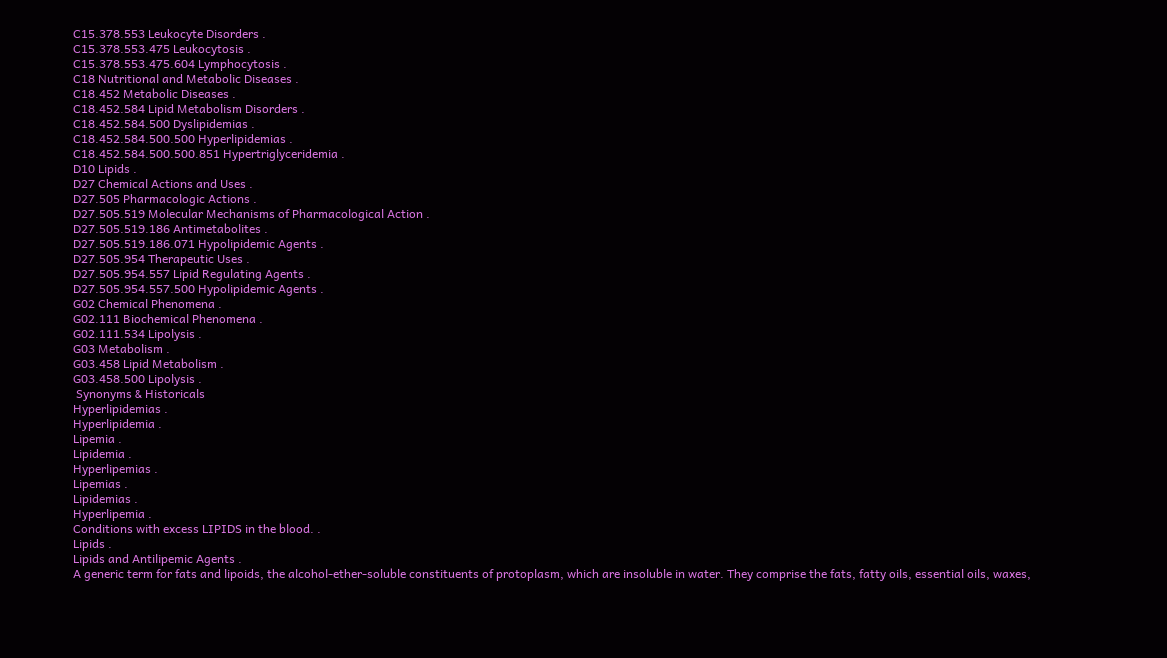C15.378.553 Leukocyte Disorders .
C15.378.553.475 Leukocytosis .
C15.378.553.475.604 Lymphocytosis .
C18 Nutritional and Metabolic Diseases .
C18.452 Metabolic Diseases .
C18.452.584 Lipid Metabolism Disorders .
C18.452.584.500 Dyslipidemias .
C18.452.584.500.500 Hyperlipidemias .
C18.452.584.500.500.851 Hypertriglyceridemia .
D10 Lipids .
D27 Chemical Actions and Uses .
D27.505 Pharmacologic Actions .
D27.505.519 Molecular Mechanisms of Pharmacological Action .
D27.505.519.186 Antimetabolites .
D27.505.519.186.071 Hypolipidemic Agents .
D27.505.954 Therapeutic Uses .
D27.505.954.557 Lipid Regulating Agents .
D27.505.954.557.500 Hypolipidemic Agents .
G02 Chemical Phenomena .
G02.111 Biochemical Phenomena .
G02.111.534 Lipolysis .
G03 Metabolism .
G03.458 Lipid Metabolism .
G03.458.500 Lipolysis .
 Synonyms & Historicals
Hyperlipidemias .
Hyperlipidemia .
Lipemia .
Lipidemia .
Hyperlipemias .
Lipemias .
Lipidemias .
Hyperlipemia .
Conditions with excess LIPIDS in the blood. .
Lipids .
Lipids and Antilipemic Agents .
A generic term for fats and lipoids, the alcohol-ether-soluble constituents of protoplasm, which are insoluble in water. They comprise the fats, fatty oils, essential oils, waxes,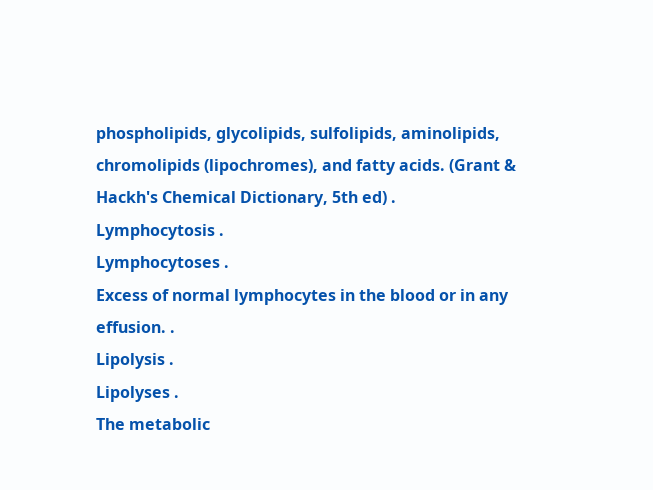phospholipids, glycolipids, sulfolipids, aminolipids, chromolipids (lipochromes), and fatty acids. (Grant & Hackh's Chemical Dictionary, 5th ed) .
Lymphocytosis .
Lymphocytoses .
Excess of normal lymphocytes in the blood or in any effusion. .
Lipolysis .
Lipolyses .
The metabolic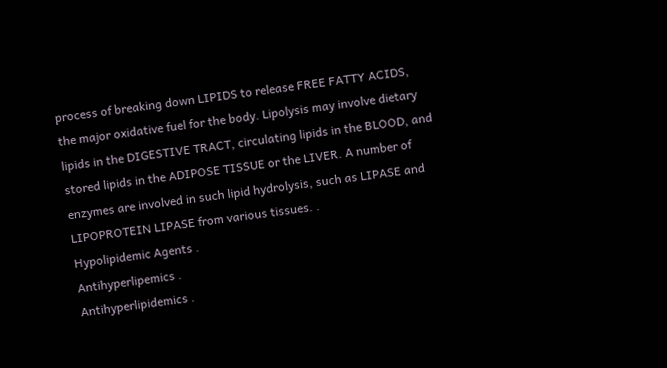process of breaking down LIPIDS to release FREE FATTY ACIDS, the major oxidative fuel for the body. Lipolysis may involve dietary lipids in the DIGESTIVE TRACT, circulating lipids in the BLOOD, and stored lipids in the ADIPOSE TISSUE or the LIVER. A number of enzymes are involved in such lipid hydrolysis, such as LIPASE and LIPOPROTEIN LIPASE from various tissues. .
Hypolipidemic Agents .
Antihyperlipemics .
Antihyperlipidemics .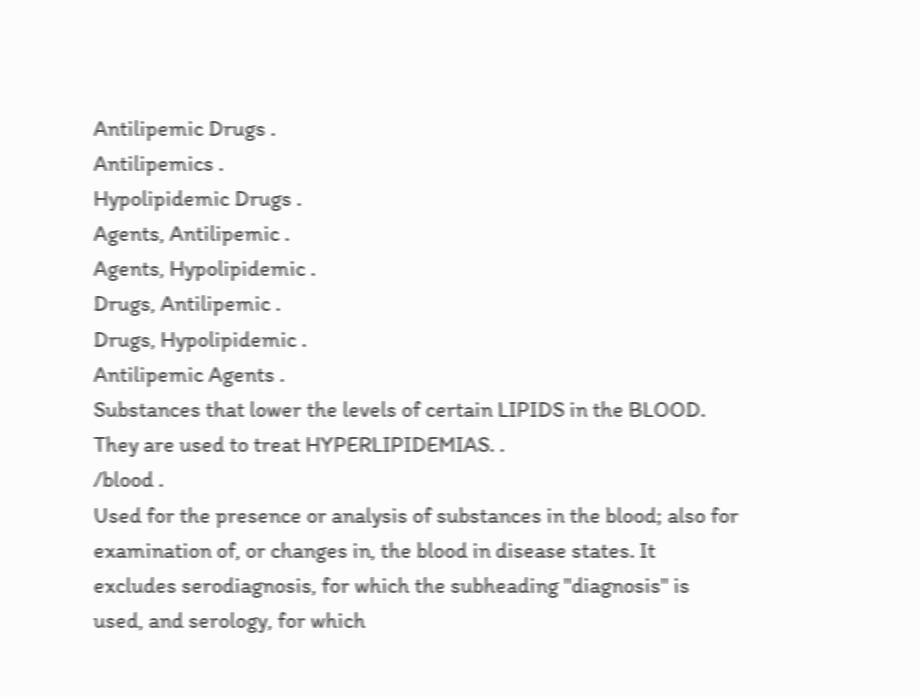Antilipemic Drugs .
Antilipemics .
Hypolipidemic Drugs .
Agents, Antilipemic .
Agents, Hypolipidemic .
Drugs, Antilipemic .
Drugs, Hypolipidemic .
Antilipemic Agents .
Substances that lower the levels of certain LIPIDS in the BLOOD. They are used to treat HYPERLIPIDEMIAS. .
/blood .
Used for the presence or analysis of substances in the blood; also for examination of, or changes in, the blood in disease states. It excludes serodiagnosis, for which the subheading "diagnosis" is used, and serology, for which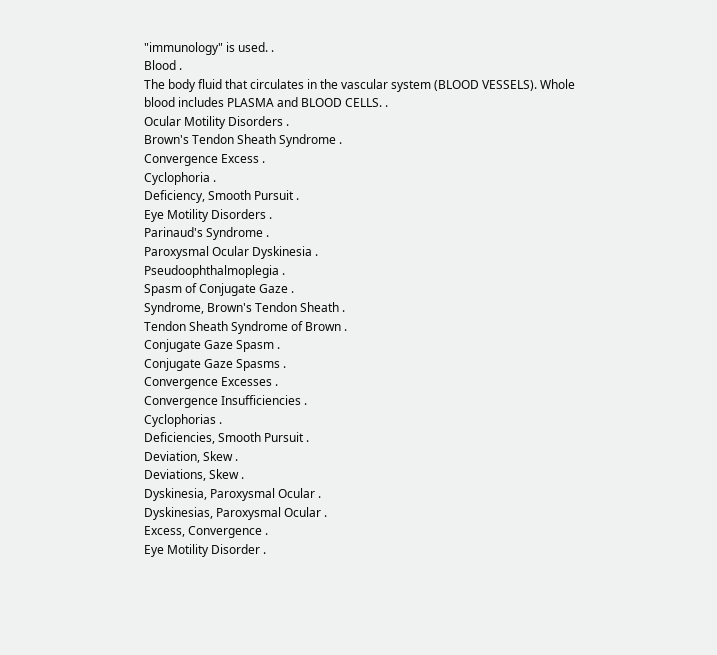"immunology" is used. .
Blood .
The body fluid that circulates in the vascular system (BLOOD VESSELS). Whole blood includes PLASMA and BLOOD CELLS. .
Ocular Motility Disorders .
Brown's Tendon Sheath Syndrome .
Convergence Excess .
Cyclophoria .
Deficiency, Smooth Pursuit .
Eye Motility Disorders .
Parinaud's Syndrome .
Paroxysmal Ocular Dyskinesia .
Pseudoophthalmoplegia .
Spasm of Conjugate Gaze .
Syndrome, Brown's Tendon Sheath .
Tendon Sheath Syndrome of Brown .
Conjugate Gaze Spasm .
Conjugate Gaze Spasms .
Convergence Excesses .
Convergence Insufficiencies .
Cyclophorias .
Deficiencies, Smooth Pursuit .
Deviation, Skew .
Deviations, Skew .
Dyskinesia, Paroxysmal Ocular .
Dyskinesias, Paroxysmal Ocular .
Excess, Convergence .
Eye Motility Disorder .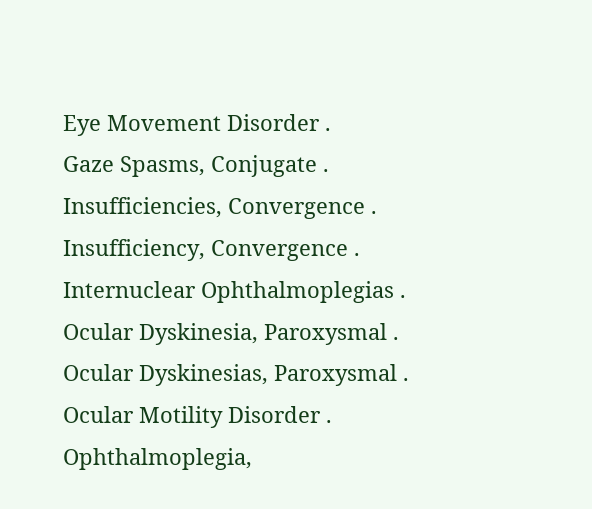Eye Movement Disorder .
Gaze Spasms, Conjugate .
Insufficiencies, Convergence .
Insufficiency, Convergence .
Internuclear Ophthalmoplegias .
Ocular Dyskinesia, Paroxysmal .
Ocular Dyskinesias, Paroxysmal .
Ocular Motility Disorder .
Ophthalmoplegia,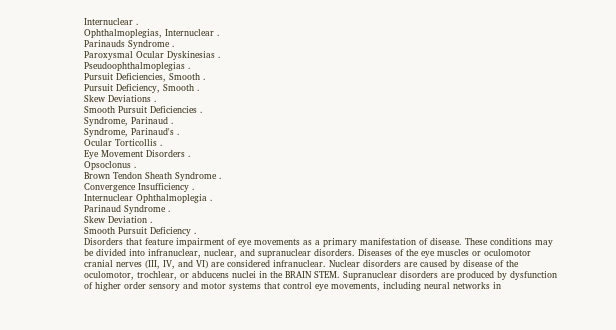Internuclear .
Ophthalmoplegias, Internuclear .
Parinauds Syndrome .
Paroxysmal Ocular Dyskinesias .
Pseudoophthalmoplegias .
Pursuit Deficiencies, Smooth .
Pursuit Deficiency, Smooth .
Skew Deviations .
Smooth Pursuit Deficiencies .
Syndrome, Parinaud .
Syndrome, Parinaud's .
Ocular Torticollis .
Eye Movement Disorders .
Opsoclonus .
Brown Tendon Sheath Syndrome .
Convergence Insufficiency .
Internuclear Ophthalmoplegia .
Parinaud Syndrome .
Skew Deviation .
Smooth Pursuit Deficiency .
Disorders that feature impairment of eye movements as a primary manifestation of disease. These conditions may be divided into infranuclear, nuclear, and supranuclear disorders. Diseases of the eye muscles or oculomotor cranial nerves (III, IV, and VI) are considered infranuclear. Nuclear disorders are caused by disease of the oculomotor, trochlear, or abducens nuclei in the BRAIN STEM. Supranuclear disorders are produced by dysfunction of higher order sensory and motor systems that control eye movements, including neural networks in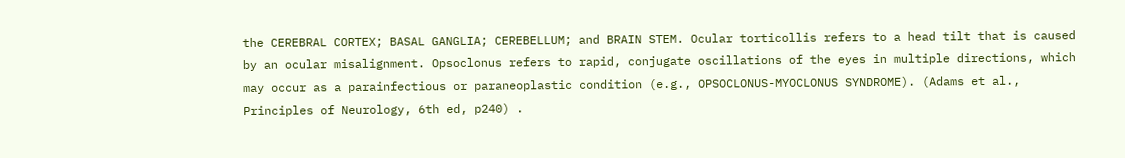the CEREBRAL CORTEX; BASAL GANGLIA; CEREBELLUM; and BRAIN STEM. Ocular torticollis refers to a head tilt that is caused by an ocular misalignment. Opsoclonus refers to rapid, conjugate oscillations of the eyes in multiple directions, which may occur as a parainfectious or paraneoplastic condition (e.g., OPSOCLONUS-MYOCLONUS SYNDROME). (Adams et al., Principles of Neurology, 6th ed, p240) .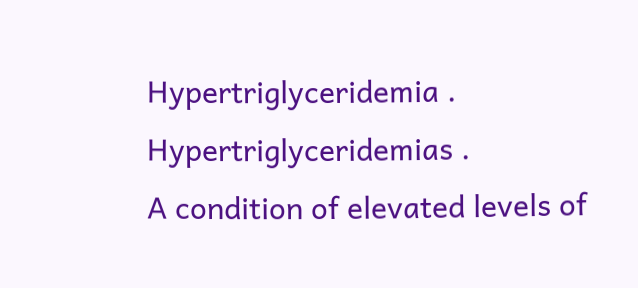Hypertriglyceridemia .
Hypertriglyceridemias .
A condition of elevated levels of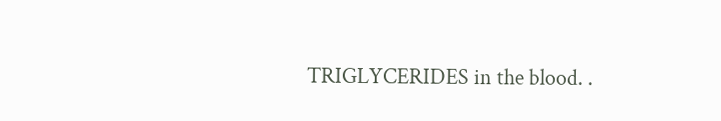TRIGLYCERIDES in the blood. .